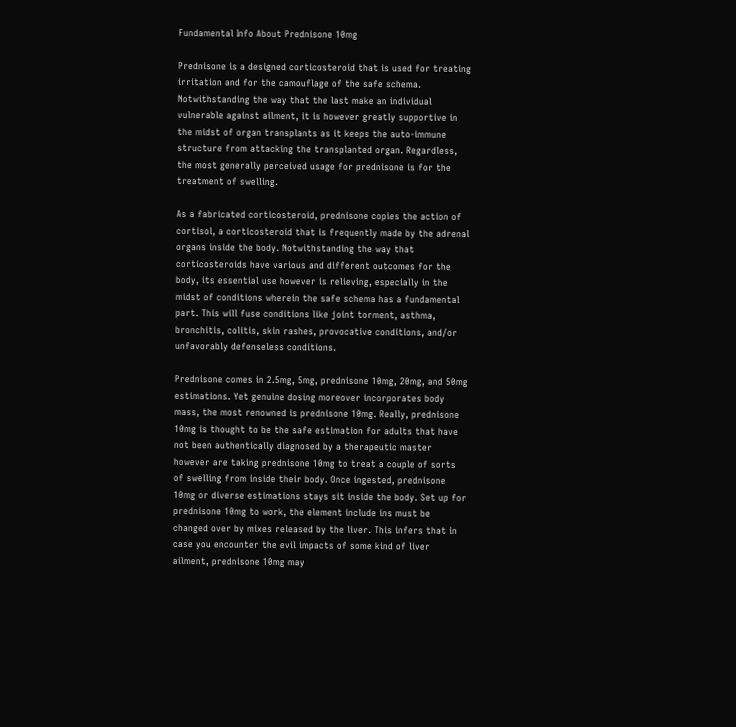Fundamental Info About Prednisone 10mg

Prednisone is a designed corticosteroid that is used for treating irritation and for the camouflage of the safe schema. Notwithstanding the way that the last make an individual vulnerable against ailment, it is however greatly supportive in the midst of organ transplants as it keeps the auto-immune structure from attacking the transplanted organ. Regardless, the most generally perceived usage for prednisone is for the treatment of swelling.

As a fabricated corticosteroid, prednisone copies the action of cortisol, a corticosteroid that is frequently made by the adrenal organs inside the body. Notwithstanding the way that corticosteroids have various and different outcomes for the body, its essential use however is relieving, especially in the midst of conditions wherein the safe schema has a fundamental part. This will fuse conditions like joint torment, asthma, bronchitis, colitis, skin rashes, provocative conditions, and/or unfavorably defenseless conditions.

Prednisone comes in 2.5mg, 5mg, prednisone 10mg, 20mg, and 50mg estimations. Yet genuine dosing moreover incorporates body mass, the most renowned is prednisone 10mg. Really, prednisone 10mg is thought to be the safe estimation for adults that have not been authentically diagnosed by a therapeutic master however are taking prednisone 10mg to treat a couple of sorts of swelling from inside their body. Once ingested, prednisone 10mg or diverse estimations stays sit inside the body. Set up for prednisone 10mg to work, the element include ins must be changed over by mixes released by the liver. This infers that in case you encounter the evil impacts of some kind of liver ailment, prednisone 10mg may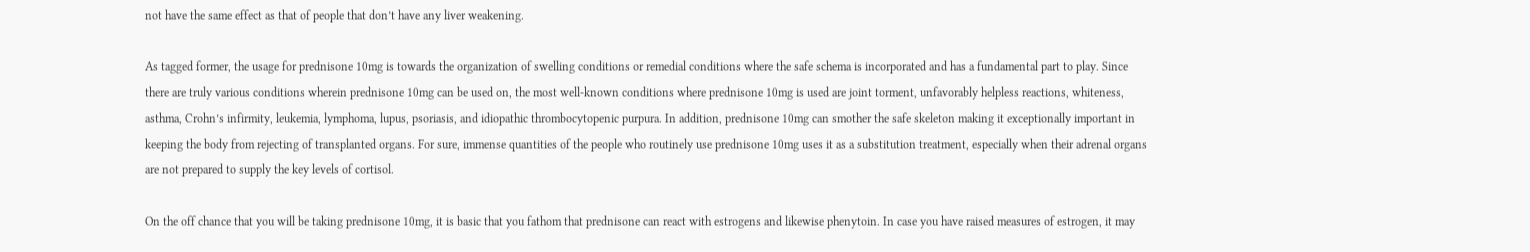not have the same effect as that of people that don’t have any liver weakening.

As tagged former, the usage for prednisone 10mg is towards the organization of swelling conditions or remedial conditions where the safe schema is incorporated and has a fundamental part to play. Since there are truly various conditions wherein prednisone 10mg can be used on, the most well-known conditions where prednisone 10mg is used are joint torment, unfavorably helpless reactions, whiteness, asthma, Crohn’s infirmity, leukemia, lymphoma, lupus, psoriasis, and idiopathic thrombocytopenic purpura. In addition, prednisone 10mg can smother the safe skeleton making it exceptionally important in keeping the body from rejecting of transplanted organs. For sure, immense quantities of the people who routinely use prednisone 10mg uses it as a substitution treatment, especially when their adrenal organs are not prepared to supply the key levels of cortisol.

On the off chance that you will be taking prednisone 10mg, it is basic that you fathom that prednisone can react with estrogens and likewise phenytoin. In case you have raised measures of estrogen, it may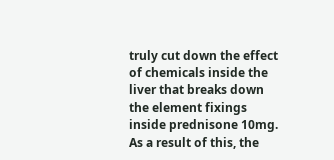truly cut down the effect of chemicals inside the liver that breaks down the element fixings inside prednisone 10mg. As a result of this, the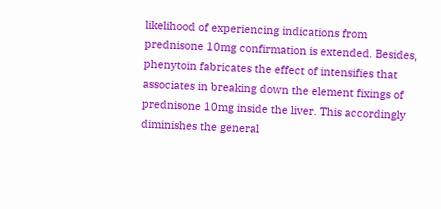likelihood of experiencing indications from prednisone 10mg confirmation is extended. Besides, phenytoin fabricates the effect of intensifies that associates in breaking down the element fixings of prednisone 10mg inside the liver. This accordingly diminishes the general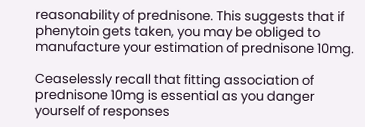reasonability of prednisone. This suggests that if phenytoin gets taken, you may be obliged to manufacture your estimation of prednisone 10mg.

Ceaselessly recall that fitting association of prednisone 10mg is essential as you danger yourself of responses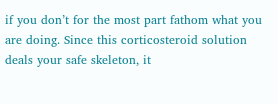if you don’t for the most part fathom what you are doing. Since this corticosteroid solution deals your safe skeleton, it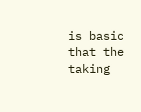is basic that the taking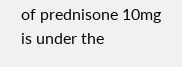of prednisone 10mg is under the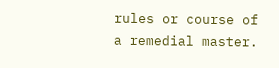rules or course of a remedial master.